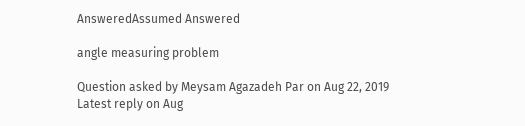AnsweredAssumed Answered

angle measuring problem

Question asked by Meysam Agazadeh Par on Aug 22, 2019
Latest reply on Aug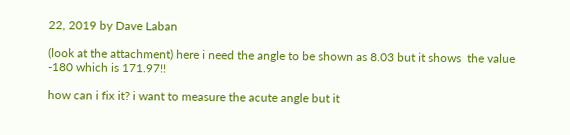22, 2019 by Dave Laban

(look at the attachment) here i need the angle to be shown as 8.03 but it shows  the value -180 which is 171.97!!

how can i fix it? i want to measure the acute angle but it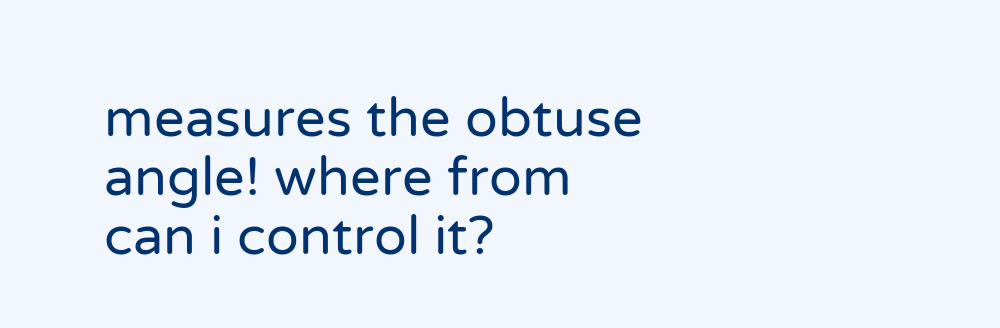measures the obtuse angle! where from can i control it?